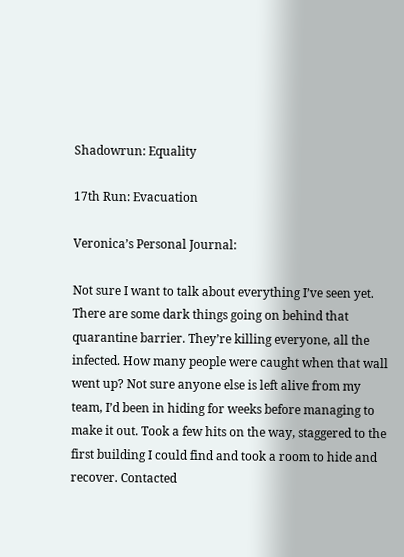Shadowrun: Equality

17th Run: Evacuation

Veronica’s Personal Journal:

Not sure I want to talk about everything I’ve seen yet. There are some dark things going on behind that quarantine barrier. They’re killing everyone, all the infected. How many people were caught when that wall went up? Not sure anyone else is left alive from my team, I’d been in hiding for weeks before managing to make it out. Took a few hits on the way, staggered to the first building I could find and took a room to hide and recover. Contacted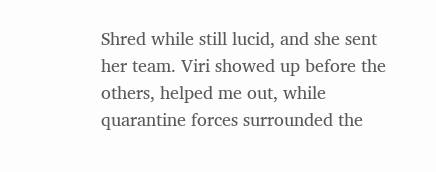Shred while still lucid, and she sent her team. Viri showed up before the others, helped me out, while quarantine forces surrounded the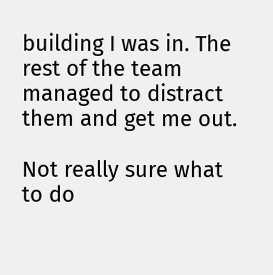building I was in. The rest of the team managed to distract them and get me out.

Not really sure what to do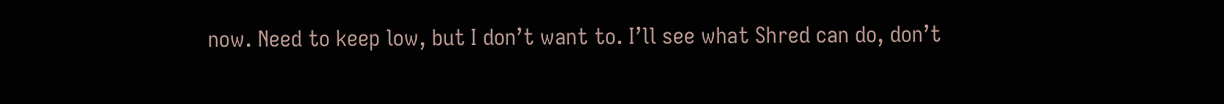now. Need to keep low, but I don’t want to. I’ll see what Shred can do, don’t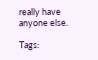really have anyone else.

Tags: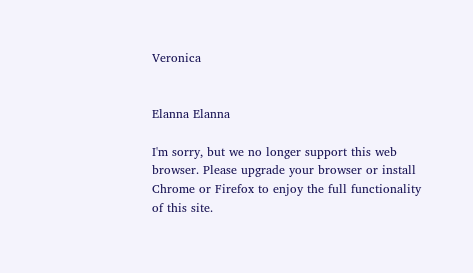Veronica


Elanna Elanna

I'm sorry, but we no longer support this web browser. Please upgrade your browser or install Chrome or Firefox to enjoy the full functionality of this site.